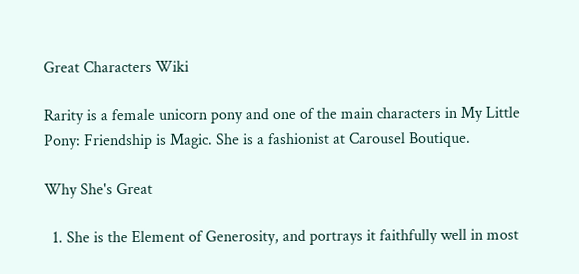Great Characters Wiki

Rarity is a female unicorn pony and one of the main characters in My Little Pony: Friendship is Magic. She is a fashionist at Carousel Boutique.

Why She's Great

  1. She is the Element of Generosity, and portrays it faithfully well in most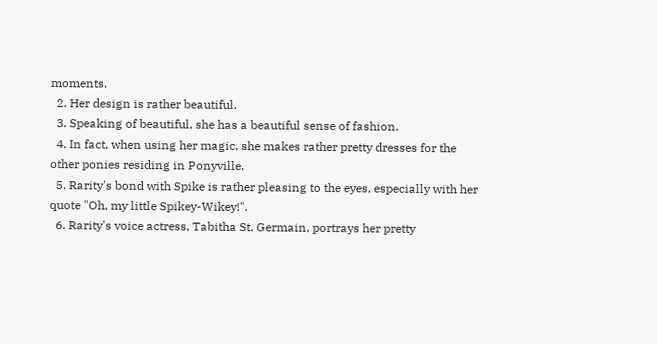moments.
  2. Her design is rather beautiful.
  3. Speaking of beautiful, she has a beautiful sense of fashion.
  4. In fact, when using her magic, she makes rather pretty dresses for the other ponies residing in Ponyville.
  5. Rarity's bond with Spike is rather pleasing to the eyes, especially with her quote "Oh, my little Spikey-Wikey!".
  6. Rarity's voice actress, Tabitha St. Germain, portrays her pretty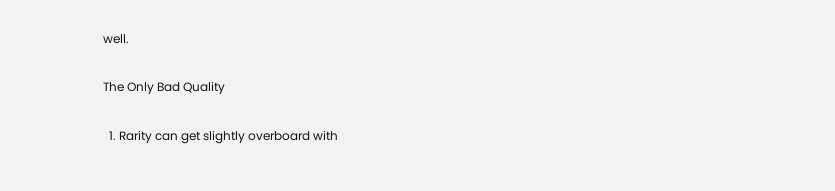well.

The Only Bad Quality

  1. Rarity can get slightly overboard with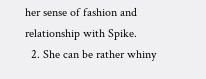her sense of fashion and relationship with Spike.
  2. She can be rather whiny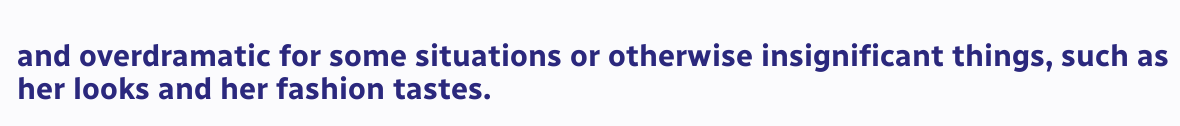and overdramatic for some situations or otherwise insignificant things, such as her looks and her fashion tastes.